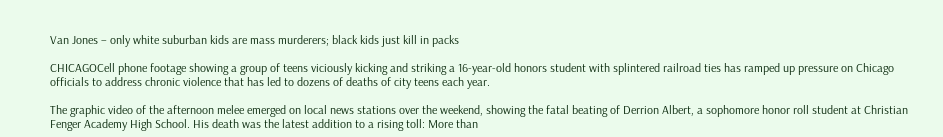Van Jones – only white suburban kids are mass murderers; black kids just kill in packs

CHICAGOCell phone footage showing a group of teens viciously kicking and striking a 16-year-old honors student with splintered railroad ties has ramped up pressure on Chicago officials to address chronic violence that has led to dozens of deaths of city teens each year.

The graphic video of the afternoon melee emerged on local news stations over the weekend, showing the fatal beating of Derrion Albert, a sophomore honor roll student at Christian Fenger Academy High School. His death was the latest addition to a rising toll: More than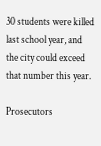30 students were killed last school year, and the city could exceed that number this year.

Prosecutors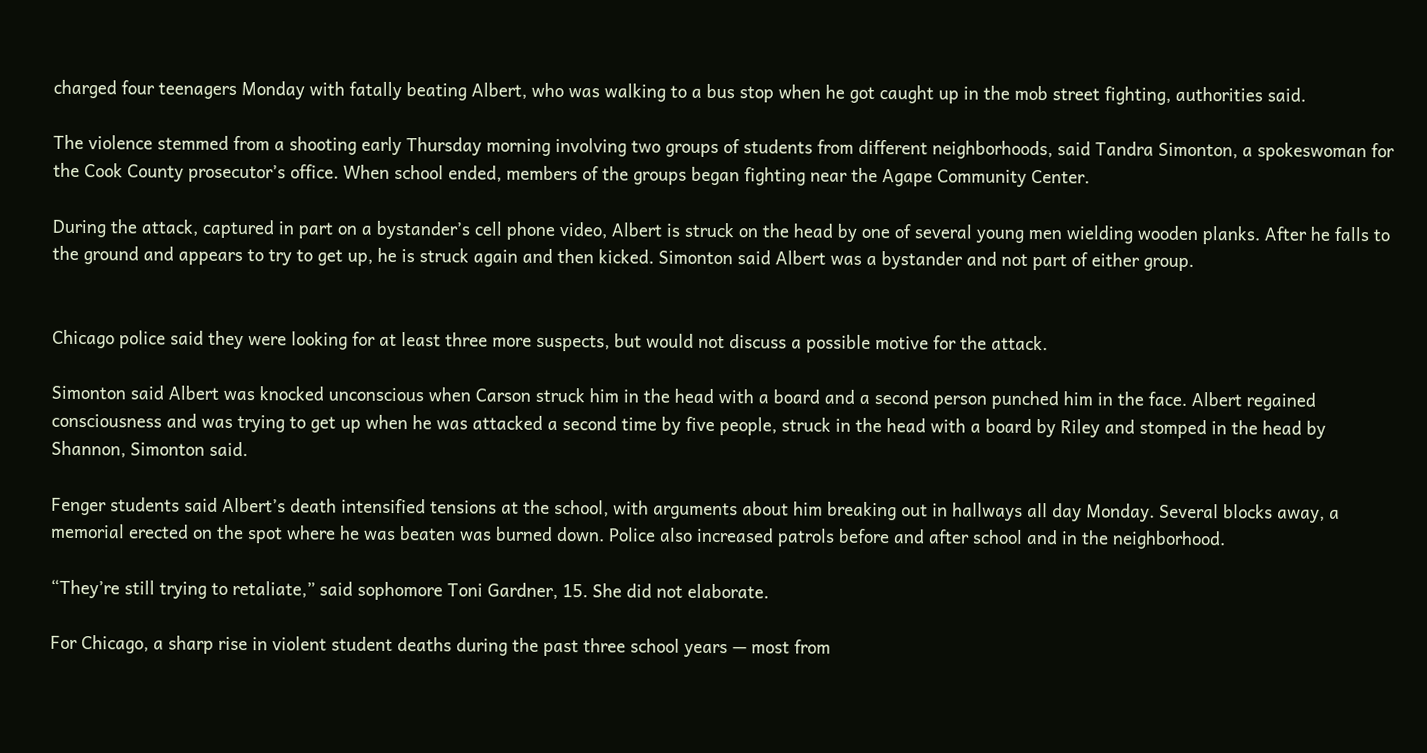charged four teenagers Monday with fatally beating Albert, who was walking to a bus stop when he got caught up in the mob street fighting, authorities said.

The violence stemmed from a shooting early Thursday morning involving two groups of students from different neighborhoods, said Tandra Simonton, a spokeswoman for the Cook County prosecutor’s office. When school ended, members of the groups began fighting near the Agape Community Center.

During the attack, captured in part on a bystander’s cell phone video, Albert is struck on the head by one of several young men wielding wooden planks. After he falls to the ground and appears to try to get up, he is struck again and then kicked. Simonton said Albert was a bystander and not part of either group.


Chicago police said they were looking for at least three more suspects, but would not discuss a possible motive for the attack.

Simonton said Albert was knocked unconscious when Carson struck him in the head with a board and a second person punched him in the face. Albert regained consciousness and was trying to get up when he was attacked a second time by five people, struck in the head with a board by Riley and stomped in the head by Shannon, Simonton said.

Fenger students said Albert’s death intensified tensions at the school, with arguments about him breaking out in hallways all day Monday. Several blocks away, a memorial erected on the spot where he was beaten was burned down. Police also increased patrols before and after school and in the neighborhood.

“They’re still trying to retaliate,” said sophomore Toni Gardner, 15. She did not elaborate.

For Chicago, a sharp rise in violent student deaths during the past three school years — most from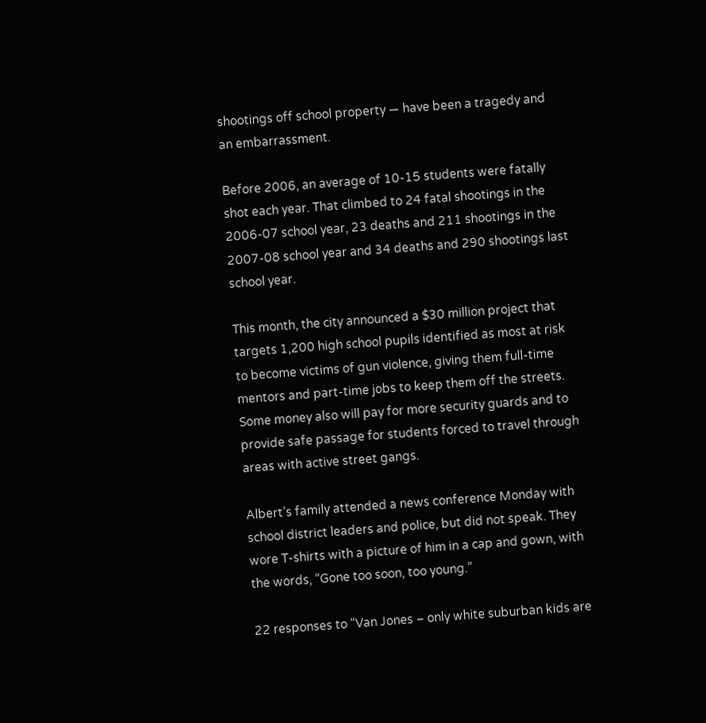shootings off school property — have been a tragedy and an embarrassment.

Before 2006, an average of 10-15 students were fatally shot each year. That climbed to 24 fatal shootings in the 2006-07 school year, 23 deaths and 211 shootings in the 2007-08 school year and 34 deaths and 290 shootings last school year.

This month, the city announced a $30 million project that targets 1,200 high school pupils identified as most at risk to become victims of gun violence, giving them full-time mentors and part-time jobs to keep them off the streets. Some money also will pay for more security guards and to provide safe passage for students forced to travel through areas with active street gangs.

Albert’s family attended a news conference Monday with school district leaders and police, but did not speak. They wore T-shirts with a picture of him in a cap and gown, with the words, “Gone too soon, too young.”

22 responses to “Van Jones – only white suburban kids are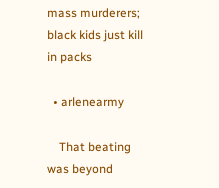mass murderers; black kids just kill in packs

  • arlenearmy

    That beating was beyond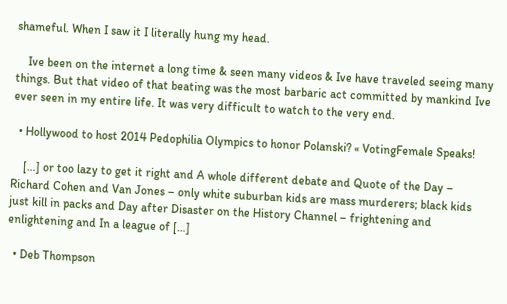shameful. When I saw it I literally hung my head.

    Ive been on the internet a long time & seen many videos & Ive have traveled seeing many things. But that video of that beating was the most barbaric act committed by mankind Ive ever seen in my entire life. It was very difficult to watch to the very end.

  • Hollywood to host 2014 Pedophilia Olympics to honor Polanski? « VotingFemale Speaks!

    […] or too lazy to get it right and A whole different debate and Quote of the Day – Richard Cohen and Van Jones – only white suburban kids are mass murderers; black kids just kill in packs and Day after Disaster on the History Channel – frightening and enlightening and In a league of […]

  • Deb Thompson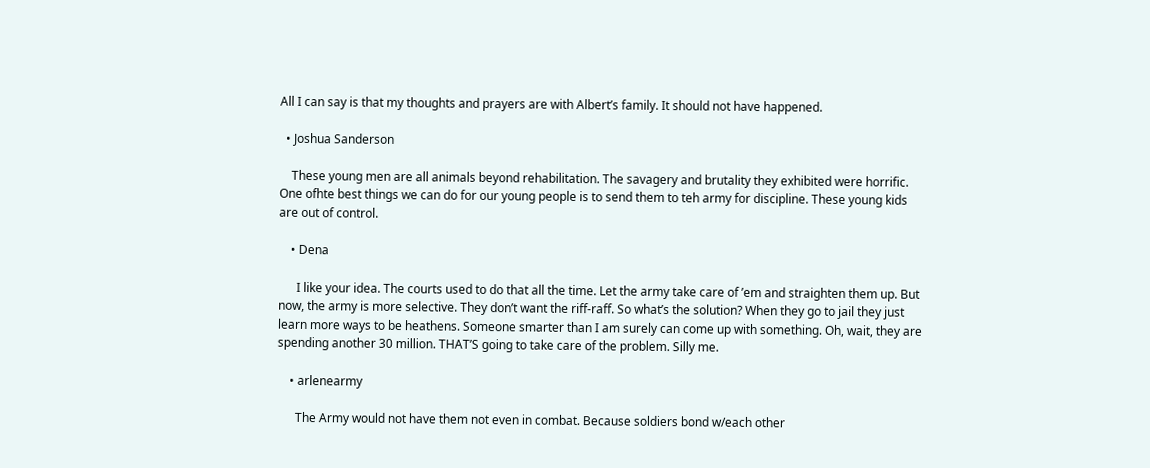All I can say is that my thoughts and prayers are with Albert’s family. It should not have happened.

  • Joshua Sanderson

    These young men are all animals beyond rehabilitation. The savagery and brutality they exhibited were horrific. One ofhte best things we can do for our young people is to send them to teh army for discipline. These young kids are out of control.

    • Dena

      I like your idea. The courts used to do that all the time. Let the army take care of ’em and straighten them up. But now, the army is more selective. They don’t want the riff-raff. So what’s the solution? When they go to jail they just learn more ways to be heathens. Someone smarter than I am surely can come up with something. Oh, wait, they are spending another 30 million. THAT’S going to take care of the problem. Silly me.

    • arlenearmy

      The Army would not have them not even in combat. Because soldiers bond w/each other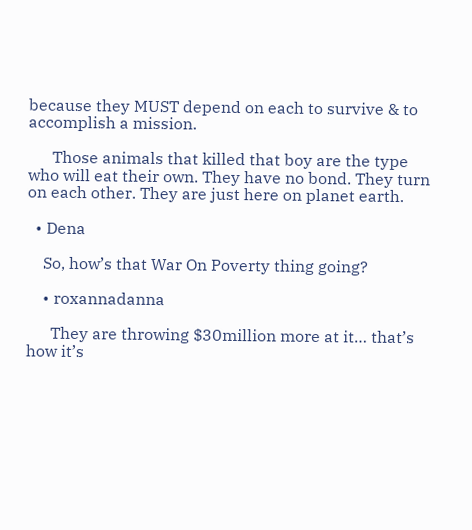because they MUST depend on each to survive & to accomplish a mission.

      Those animals that killed that boy are the type who will eat their own. They have no bond. They turn on each other. They are just here on planet earth.

  • Dena

    So, how’s that War On Poverty thing going?

    • roxannadanna

      They are throwing $30million more at it… that’s how it’s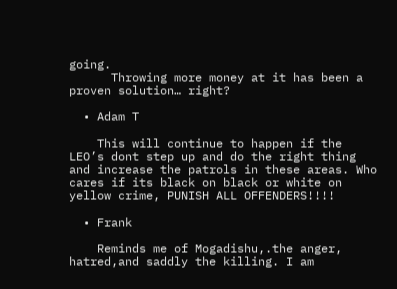going.
      Throwing more money at it has been a proven solution… right?

  • Adam T

    This will continue to happen if the LEO’s dont step up and do the right thing and increase the patrols in these areas. Who cares if its black on black or white on yellow crime, PUNISH ALL OFFENDERS!!!!

  • Frank

    Reminds me of Mogadishu,.the anger, hatred,and saddly the killing. I am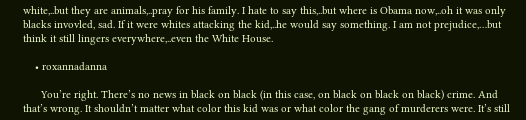white,..but they are animals,..pray for his family. I hate to say this,..but where is Obama now,..oh it was only blacks invovled, sad. If it were whites attacking the kid,..he would say something. I am not prejudice,…but think it still lingers everywhere,..even the White House.

    • roxannadanna

      You’re right. There’s no news in black on black (in this case, on black on black on black) crime. And that’s wrong. It shouldn’t matter what color this kid was or what color the gang of murderers were. It’s still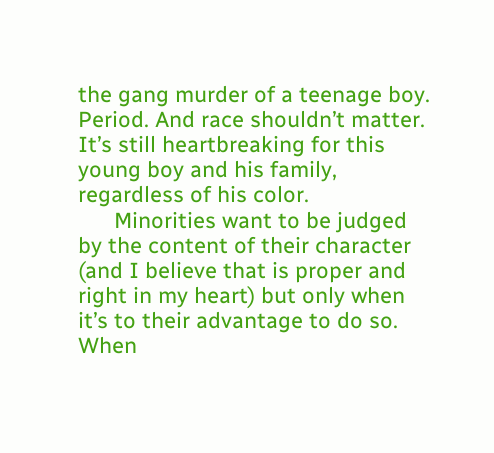the gang murder of a teenage boy. Period. And race shouldn’t matter. It’s still heartbreaking for this young boy and his family, regardless of his color.
      Minorities want to be judged by the content of their character (and I believe that is proper and right in my heart) but only when it’s to their advantage to do so. When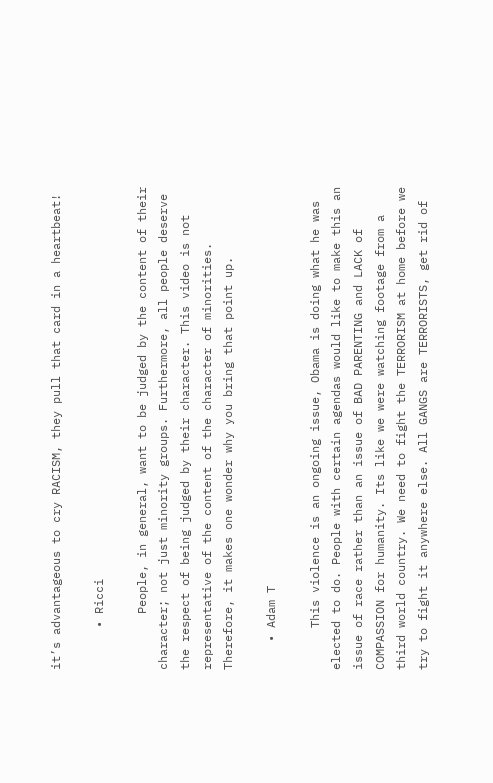it’s advantageous to cry RACISM, they pull that card in a heartbeat!

      • Ricci

        People, in general, want to be judged by the content of their character; not just minority groups. Furthermore, all people deserve the respect of being judged by their character. This video is not representative of the content of the character of minorities. Therefore, it makes one wonder why you bring that point up.

    • Adam T

      This violence is an ongoing issue, Obama is doing what he was elected to do. People with certain agendas would like to make this an issue of race rather than an issue of BAD PARENTING and LACK of COMPASSION for humanity. Its like we were watching footage from a third world country. We need to fight the TERRORISM at home before we try to fight it anywhere else. All GANGS are TERRORISTS, get rid of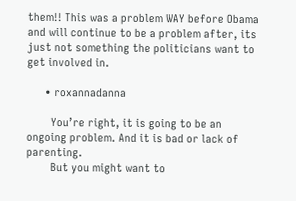them!! This was a problem WAY before Obama and will continue to be a problem after, its just not something the politicians want to get involved in.

      • roxannadanna

        You’re right, it is going to be an ongoing problem. And it is bad or lack of parenting.
        But you might want to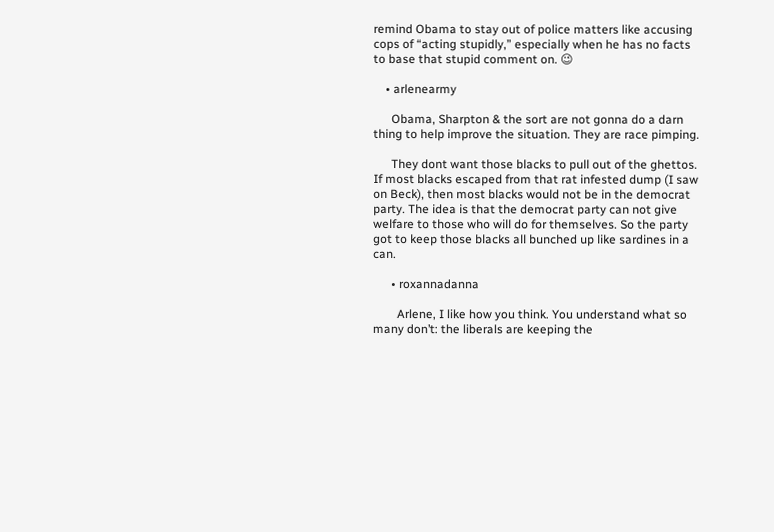remind Obama to stay out of police matters like accusing cops of “acting stupidly,” especially when he has no facts to base that stupid comment on. 😉

    • arlenearmy

      Obama, Sharpton & the sort are not gonna do a darn thing to help improve the situation. They are race pimping.

      They dont want those blacks to pull out of the ghettos. If most blacks escaped from that rat infested dump (I saw on Beck), then most blacks would not be in the democrat party. The idea is that the democrat party can not give welfare to those who will do for themselves. So the party got to keep those blacks all bunched up like sardines in a can.

      • roxannadanna

        Arlene, I like how you think. You understand what so many don’t: the liberals are keeping the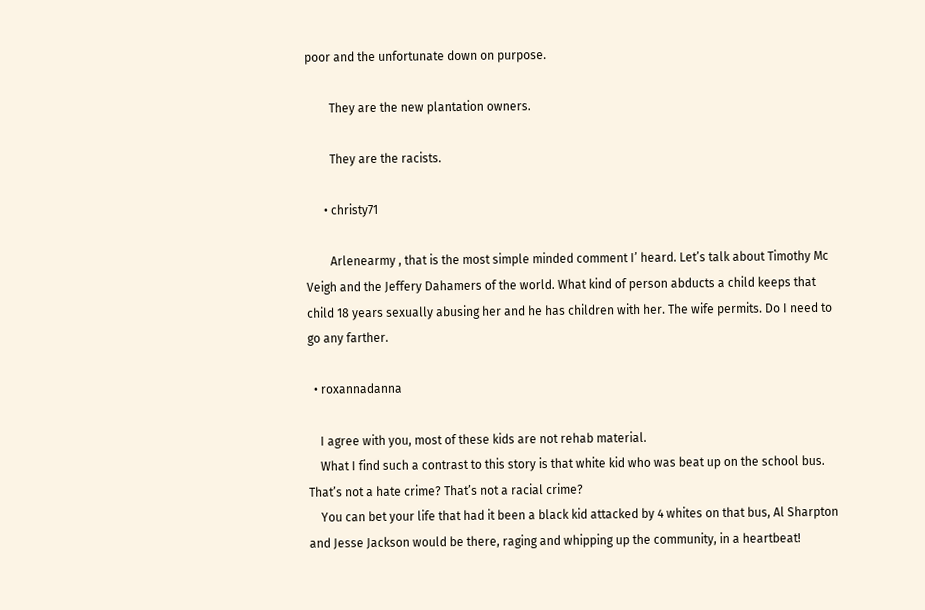poor and the unfortunate down on purpose.

        They are the new plantation owners.

        They are the racists.

      • christy71

        Arlenearmy , that is the most simple minded comment I’ heard. Let’s talk about Timothy Mc Veigh and the Jeffery Dahamers of the world. What kind of person abducts a child keeps that child 18 years sexually abusing her and he has children with her. The wife permits. Do I need to go any farther.

  • roxannadanna

    I agree with you, most of these kids are not rehab material.
    What I find such a contrast to this story is that white kid who was beat up on the school bus. That’s not a hate crime? That’s not a racial crime?
    You can bet your life that had it been a black kid attacked by 4 whites on that bus, Al Sharpton and Jesse Jackson would be there, raging and whipping up the community, in a heartbeat!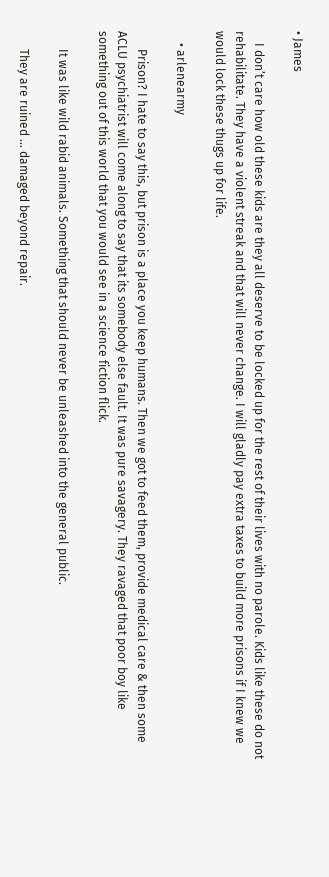• James

    I don’t care how old these kids are they all deserve to be locked up for the rest of their lives with no parole. Kids like these do not rehabilitate. They have a violent streak and that will never change. I will gladly pay extra taxes to build more prisons if I knew we would lock these thugs up for life.

    • arlenearmy

      Prison? I hate to say this, but prison is a place you keep humans. Then we got to feed them, provide medical care & then some ACLU psychiatrist will come along to say that its somebody else fault. It was pure savagery. They ravaged that poor boy like something out of this world that you would see in a science fiction flick.

      It was like wild rabid animals. Something that should never be unleashed into the general public.

      They are ruined … damaged beyond repair.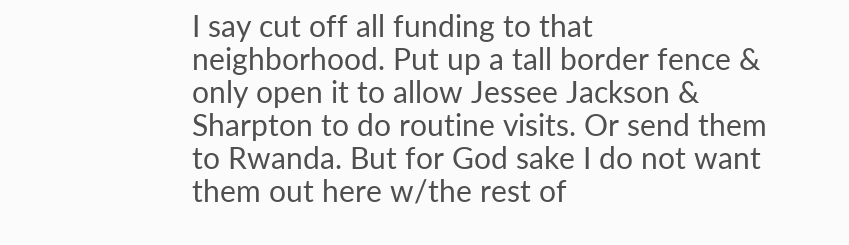I say cut off all funding to that neighborhood. Put up a tall border fence & only open it to allow Jessee Jackson & Sharpton to do routine visits. Or send them to Rwanda. But for God sake I do not want them out here w/the rest of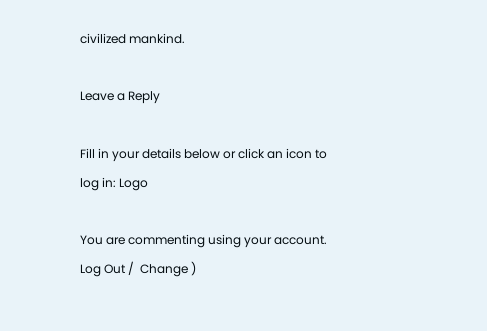civilized mankind.

Leave a Reply

Fill in your details below or click an icon to log in: Logo

You are commenting using your account. Log Out /  Change )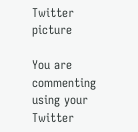Twitter picture

You are commenting using your Twitter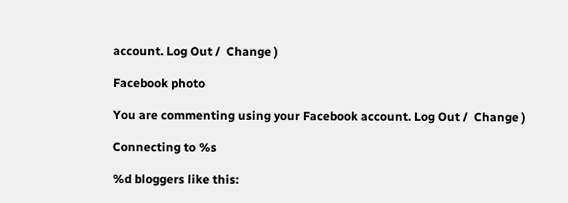account. Log Out /  Change )

Facebook photo

You are commenting using your Facebook account. Log Out /  Change )

Connecting to %s

%d bloggers like this: